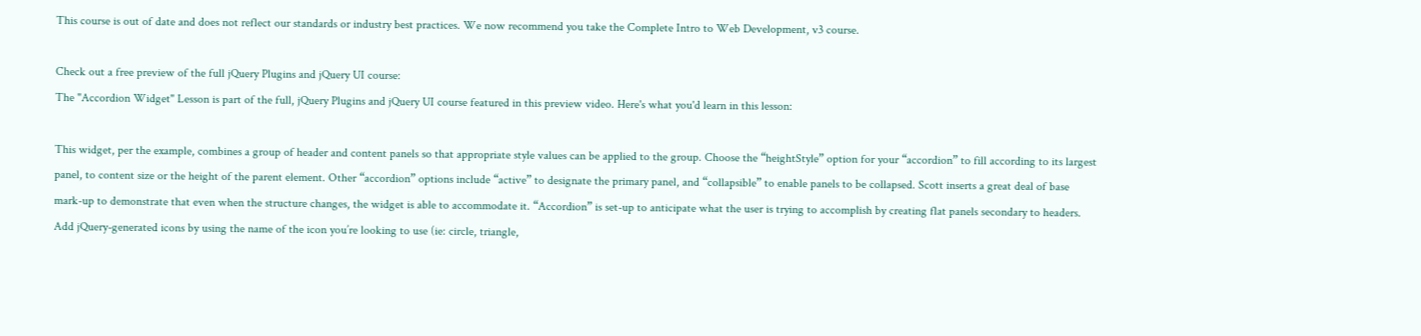This course is out of date and does not reflect our standards or industry best practices. We now recommend you take the Complete Intro to Web Development, v3 course.

Check out a free preview of the full jQuery Plugins and jQuery UI course:
The "Accordion Widget" Lesson is part of the full, jQuery Plugins and jQuery UI course featured in this preview video. Here's what you'd learn in this lesson:

This widget, per the example, combines a group of header and content panels so that appropriate style values can be applied to the group. Choose the “heightStyle” option for your “accordion” to fill according to its largest panel, to content size or the height of the parent element. Other “accordion” options include “active” to designate the primary panel, and “collapsible” to enable panels to be collapsed. Scott inserts a great deal of base mark-up to demonstrate that even when the structure changes, the widget is able to accommodate it. “Accordion” is set-up to anticipate what the user is trying to accomplish by creating flat panels secondary to headers. Add jQuery-generated icons by using the name of the icon you’re looking to use (ie: circle, triangle,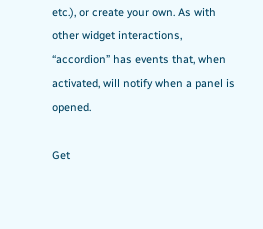etc.), or create your own. As with other widget interactions, “accordion” has events that, when activated, will notify when a panel is opened.

Get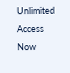Unlimited Access Now